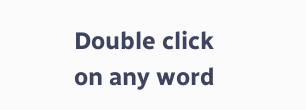Double click on any word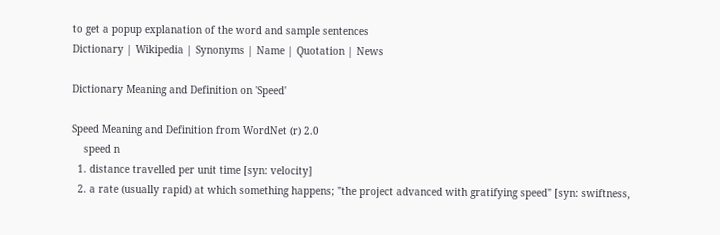to get a popup explanation of the word and sample sentences
Dictionary | Wikipedia | Synonyms | Name | Quotation | News

Dictionary Meaning and Definition on 'Speed'

Speed Meaning and Definition from WordNet (r) 2.0
    speed n
  1. distance travelled per unit time [syn: velocity]
  2. a rate (usually rapid) at which something happens; "the project advanced with gratifying speed" [syn: swiftness,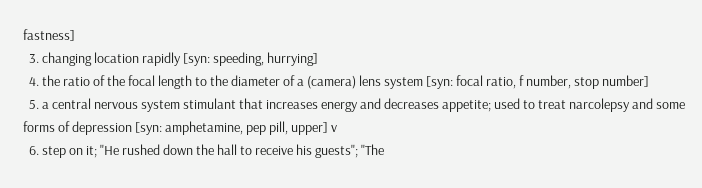fastness]
  3. changing location rapidly [syn: speeding, hurrying]
  4. the ratio of the focal length to the diameter of a (camera) lens system [syn: focal ratio, f number, stop number]
  5. a central nervous system stimulant that increases energy and decreases appetite; used to treat narcolepsy and some forms of depression [syn: amphetamine, pep pill, upper] v
  6. step on it; "He rushed down the hall to receive his guests"; "The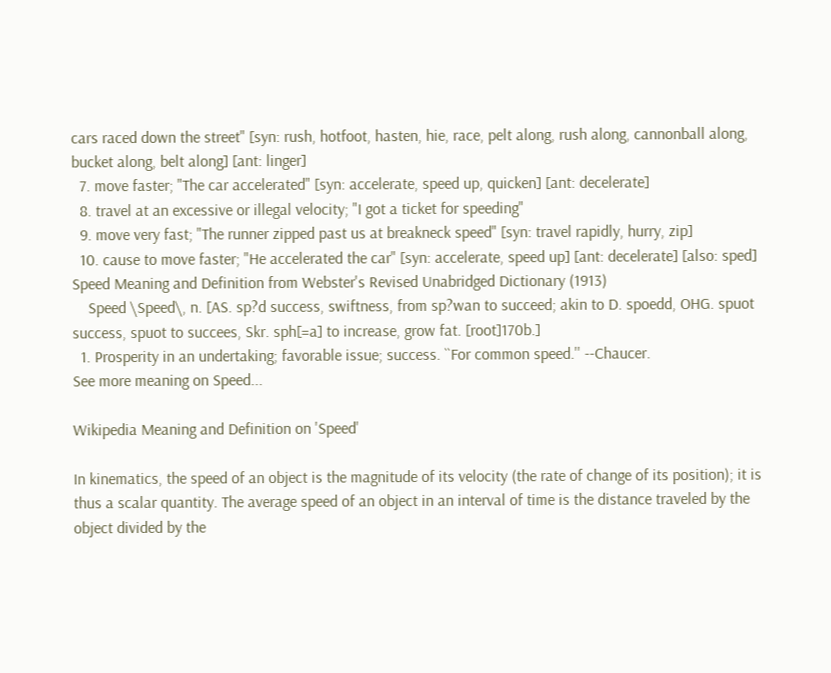cars raced down the street" [syn: rush, hotfoot, hasten, hie, race, pelt along, rush along, cannonball along, bucket along, belt along] [ant: linger]
  7. move faster; "The car accelerated" [syn: accelerate, speed up, quicken] [ant: decelerate]
  8. travel at an excessive or illegal velocity; "I got a ticket for speeding"
  9. move very fast; "The runner zipped past us at breakneck speed" [syn: travel rapidly, hurry, zip]
  10. cause to move faster; "He accelerated the car" [syn: accelerate, speed up] [ant: decelerate] [also: sped]
Speed Meaning and Definition from Webster's Revised Unabridged Dictionary (1913)
    Speed \Speed\, n. [AS. sp?d success, swiftness, from sp?wan to succeed; akin to D. spoedd, OHG. spuot success, spuot to succees, Skr. sph[=a] to increase, grow fat. [root]170b.]
  1. Prosperity in an undertaking; favorable issue; success. ``For common speed.'' --Chaucer.
See more meaning on Speed...

Wikipedia Meaning and Definition on 'Speed'

In kinematics, the speed of an object is the magnitude of its velocity (the rate of change of its position); it is thus a scalar quantity. The average speed of an object in an interval of time is the distance traveled by the object divided by the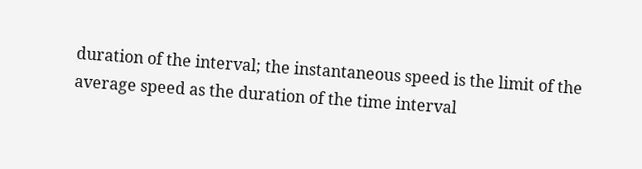duration of the interval; the instantaneous speed is the limit of the average speed as the duration of the time interval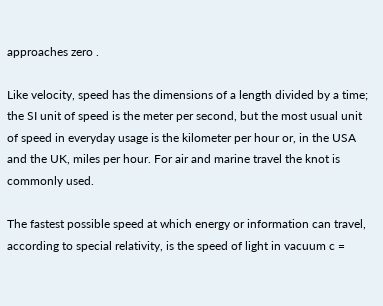approaches zero .

Like velocity, speed has the dimensions of a length divided by a time; the SI unit of speed is the meter per second, but the most usual unit of speed in everyday usage is the kilometer per hour or, in the USA and the UK, miles per hour. For air and marine travel the knot is commonly used.

The fastest possible speed at which energy or information can travel, according to special relativity, is the speed of light in vacuum c =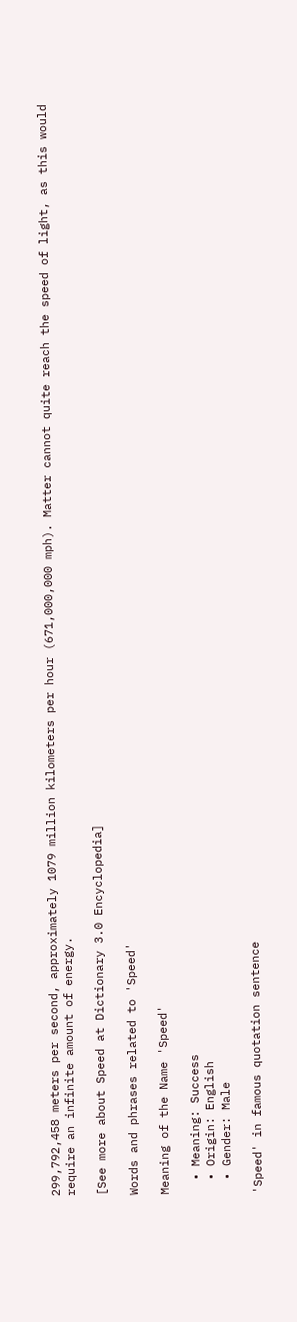299,792,458 meters per second, approximately 1079 million kilometers per hour (671,000,000 mph). Matter cannot quite reach the speed of light, as this would require an infinite amount of energy.

[See more about Speed at Dictionary 3.0 Encyclopedia]

Words and phrases related to 'Speed'

Meaning of the Name 'Speed'

  • Meaning: Success
  • Origin: English
  • Gender: Male

'Speed' in famous quotation sentence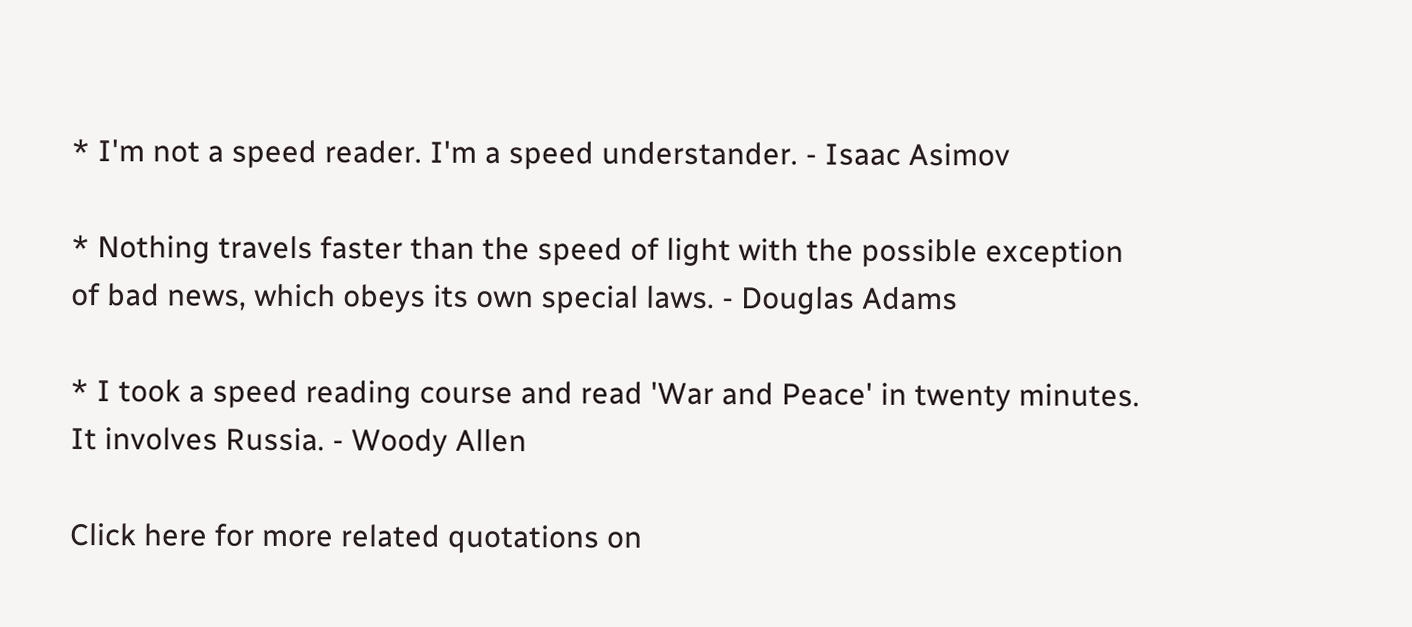* I'm not a speed reader. I'm a speed understander. - Isaac Asimov

* Nothing travels faster than the speed of light with the possible exception of bad news, which obeys its own special laws. - Douglas Adams

* I took a speed reading course and read 'War and Peace' in twenty minutes. It involves Russia. - Woody Allen

Click here for more related quotations on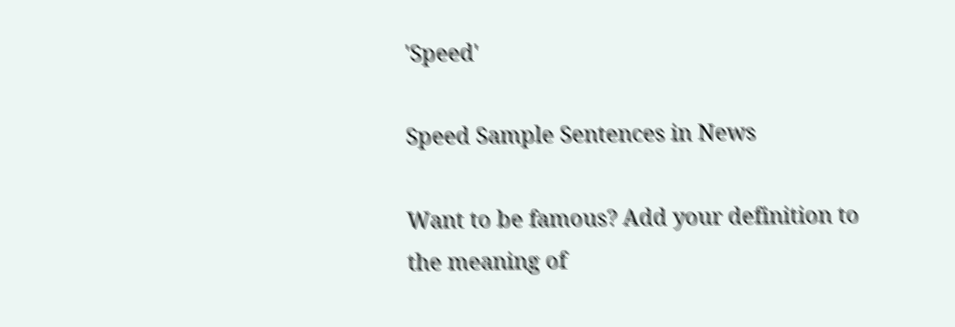'Speed'

Speed Sample Sentences in News

Want to be famous? Add your definition to the meaning of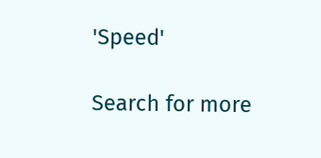'Speed'

Search for more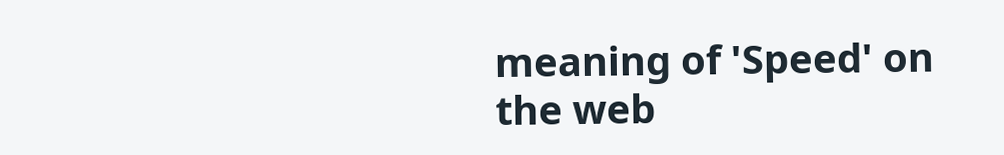meaning of 'Speed' on the web